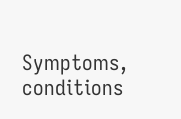Symptoms, conditions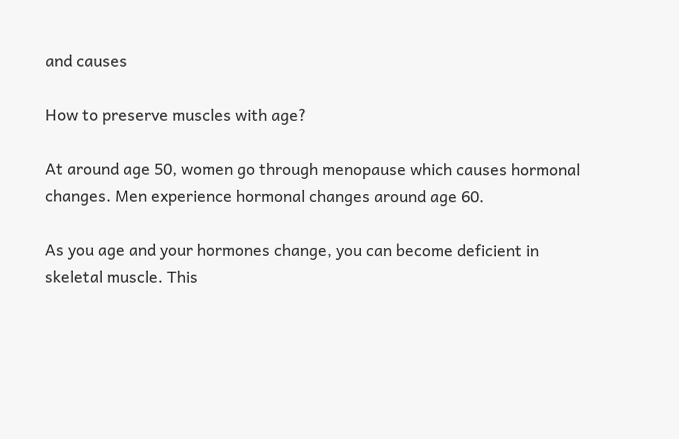and causes

How to preserve muscles with age?

At around age 50, women go through menopause which causes hormonal changes. Men experience hormonal changes around age 60.

As you age and your hormones change, you can become deficient in skeletal muscle. This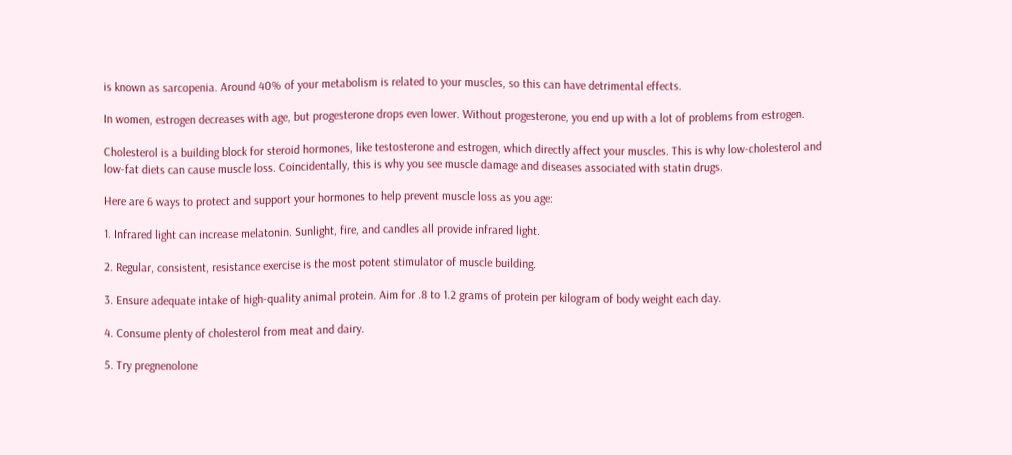is known as sarcopenia. Around 40% of your metabolism is related to your muscles, so this can have detrimental effects.

In women, estrogen decreases with age, but progesterone drops even lower. Without progesterone, you end up with a lot of problems from estrogen.

Cholesterol is a building block for steroid hormones, like testosterone and estrogen, which directly affect your muscles. This is why low-cholesterol and low-fat diets can cause muscle loss. Coincidentally, this is why you see muscle damage and diseases associated with statin drugs.

Here are 6 ways to protect and support your hormones to help prevent muscle loss as you age:

1. Infrared light can increase melatonin. Sunlight, fire, and candles all provide infrared light.

2. Regular, consistent, resistance exercise is the most potent stimulator of muscle building.

3. Ensure adequate intake of high-quality animal protein. Aim for .8 to 1.2 grams of protein per kilogram of body weight each day.

4. Consume plenty of cholesterol from meat and dairy.

5. Try pregnenolone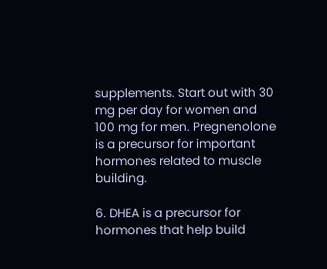supplements. Start out with 30 mg per day for women and 100 mg for men. Pregnenolone is a precursor for important hormones related to muscle building.

6. DHEA is a precursor for hormones that help build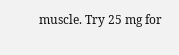muscle. Try 25 mg for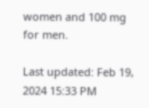women and 100 mg for men.

Last updated: Feb 19, 2024 15:33 PM